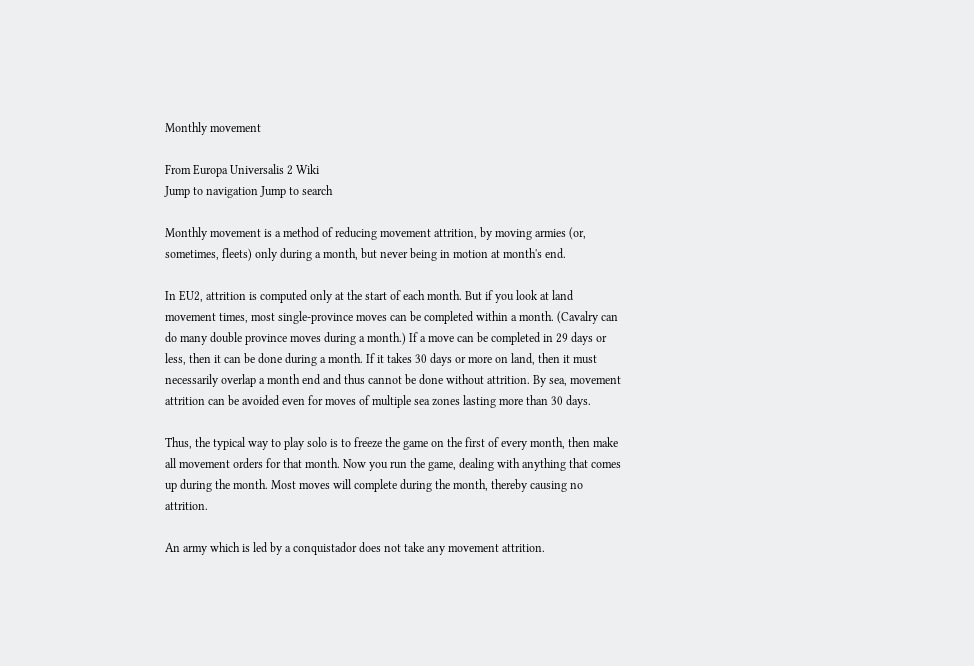Monthly movement

From Europa Universalis 2 Wiki
Jump to navigation Jump to search

Monthly movement is a method of reducing movement attrition, by moving armies (or, sometimes, fleets) only during a month, but never being in motion at month's end.

In EU2, attrition is computed only at the start of each month. But if you look at land movement times, most single-province moves can be completed within a month. (Cavalry can do many double province moves during a month.) If a move can be completed in 29 days or less, then it can be done during a month. If it takes 30 days or more on land, then it must necessarily overlap a month end and thus cannot be done without attrition. By sea, movement attrition can be avoided even for moves of multiple sea zones lasting more than 30 days.

Thus, the typical way to play solo is to freeze the game on the first of every month, then make all movement orders for that month. Now you run the game, dealing with anything that comes up during the month. Most moves will complete during the month, thereby causing no attrition.

An army which is led by a conquistador does not take any movement attrition.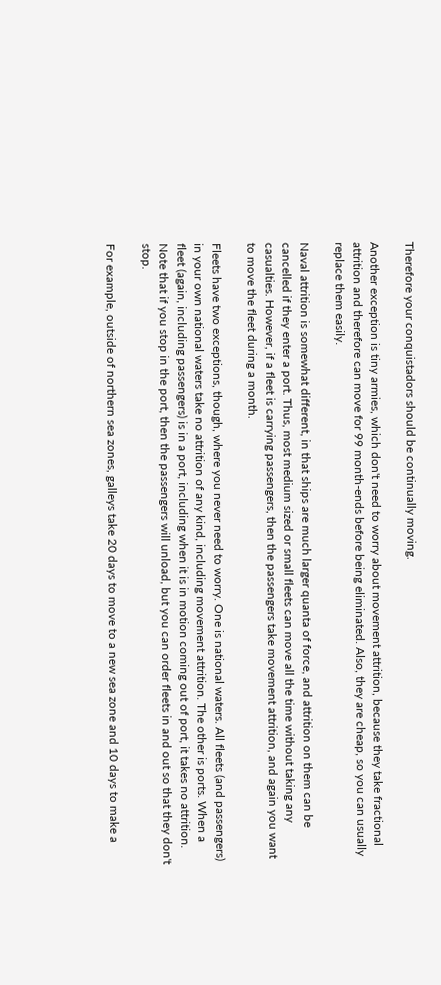Therefore your conquistadors should be continually moving.

Another exception is tiny armies, which don't need to worry about movement attrition, because they take fractional attrition and therefore can move for 99 month-ends before being eliminated. Also, they are cheap, so you can usually replace them easily.

Naval attrition is somewhat different, in that ships are much larger quanta of force, and attrition on them can be cancelled if they enter a port. Thus, most medium sized or small fleets can move all the time without taking any casualties. However, if a fleet is carrying passengers, then the passengers take movement attrition, and again you want to move the fleet during a month.

Fleets have two exceptions, though, where you never need to worry. One is national waters. All fleets (and passengers) in your own national waters take no attrition of any kind, including movement attrition. The other is ports. When a fleet (again, including passengers) is in a port, including when it is in motion coming out of port, it takes no attrition. Note that if you stop in the port, then the passengers will unload, but you can order fleets in and out so that they don't stop.

For example, outside of northern sea zones, galleys take 20 days to move to a new sea zone and 10 days to make a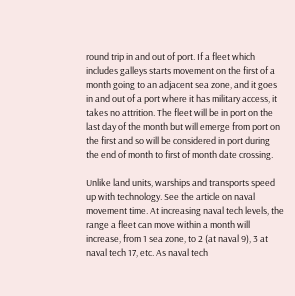round trip in and out of port. If a fleet which includes galleys starts movement on the first of a month going to an adjacent sea zone, and it goes in and out of a port where it has military access, it takes no attrition. The fleet will be in port on the last day of the month but will emerge from port on the first and so will be considered in port during the end of month to first of month date crossing.

Unlike land units, warships and transports speed up with technology. See the article on naval movement time. At increasing naval tech levels, the range a fleet can move within a month will increase, from 1 sea zone, to 2 (at naval 9), 3 at naval tech 17, etc. As naval tech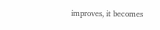improves, it becomes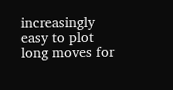increasingly easy to plot long moves for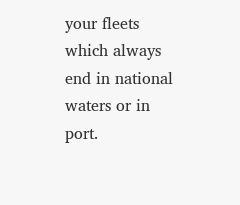your fleets which always end in national waters or in port.